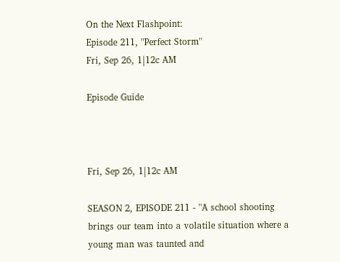On the Next Flashpoint:
Episode 211, "Perfect Storm"
Fri, Sep 26, 1|12c AM

Episode Guide



Fri, Sep 26, 1|12c AM

SEASON 2, EPISODE 211 - "A school shooting brings our team into a volatile situation where a young man was taunted and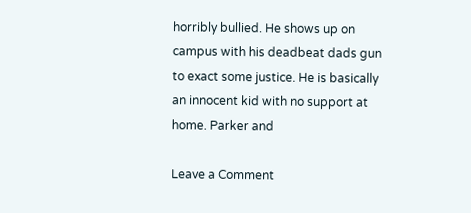horribly bullied. He shows up on campus with his deadbeat dads gun to exact some justice. He is basically an innocent kid with no support at home. Parker and

Leave a Comment